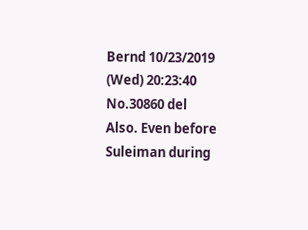Bernd 10/23/2019 (Wed) 20:23:40 No.30860 del
Also. Even before Suleiman during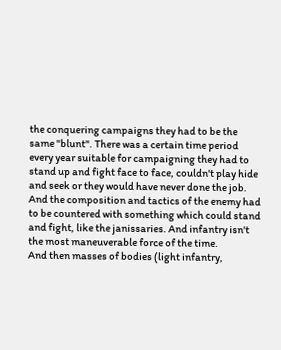the conquering campaigns they had to be the same "blunt". There was a certain time period every year suitable for campaigning they had to stand up and fight face to face, couldn't play hide and seek or they would have never done the job. And the composition and tactics of the enemy had to be countered with something which could stand and fight, like the janissaries. And infantry isn't the most maneuverable force of the time.
And then masses of bodies (light infantry,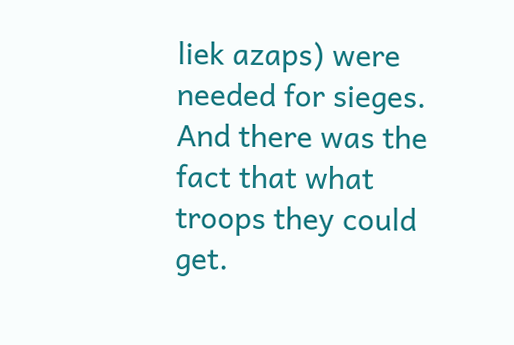liek azaps) were needed for sieges.
And there was the fact that what troops they could get.